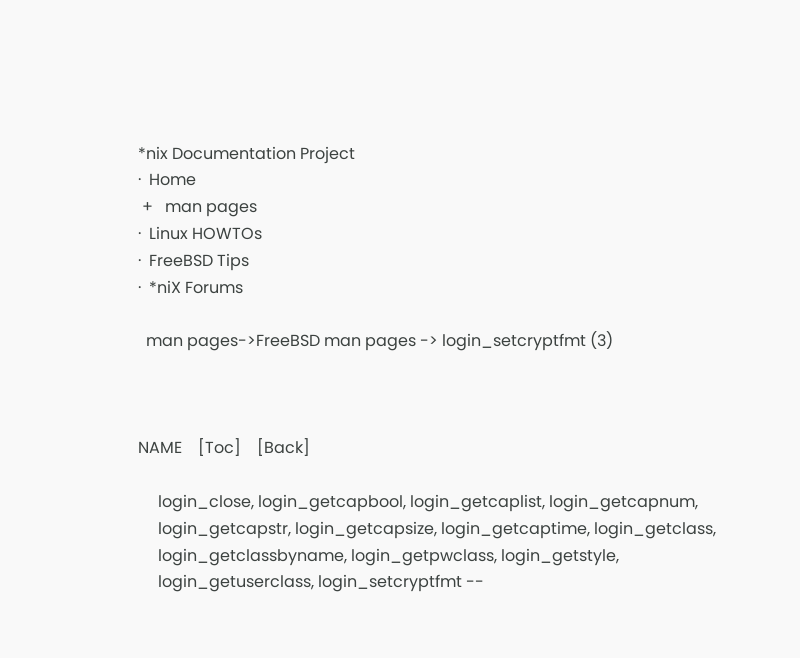*nix Documentation Project
·  Home
 +   man pages
·  Linux HOWTOs
·  FreeBSD Tips
·  *niX Forums

  man pages->FreeBSD man pages -> login_setcryptfmt (3)



NAME    [Toc]    [Back]

     login_close, login_getcapbool, login_getcaplist, login_getcapnum,
     login_getcapstr, login_getcapsize, login_getcaptime, login_getclass,
     login_getclassbyname, login_getpwclass, login_getstyle,
     login_getuserclass, login_setcryptfmt --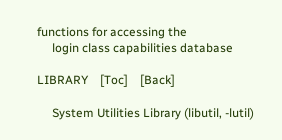functions for accessing the
     login class capabilities database

LIBRARY    [Toc]    [Back]

     System Utilities Library (libutil, -lutil)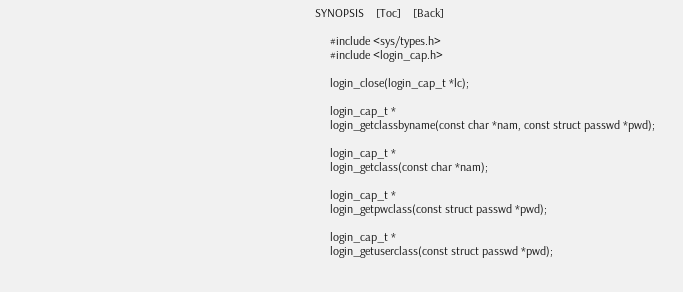SYNOPSIS    [Toc]    [Back]

     #include <sys/types.h>
     #include <login_cap.h>

     login_close(login_cap_t *lc);

     login_cap_t *
     login_getclassbyname(const char *nam, const struct passwd *pwd);

     login_cap_t *
     login_getclass(const char *nam);

     login_cap_t *
     login_getpwclass(const struct passwd *pwd);

     login_cap_t *
     login_getuserclass(const struct passwd *pwd);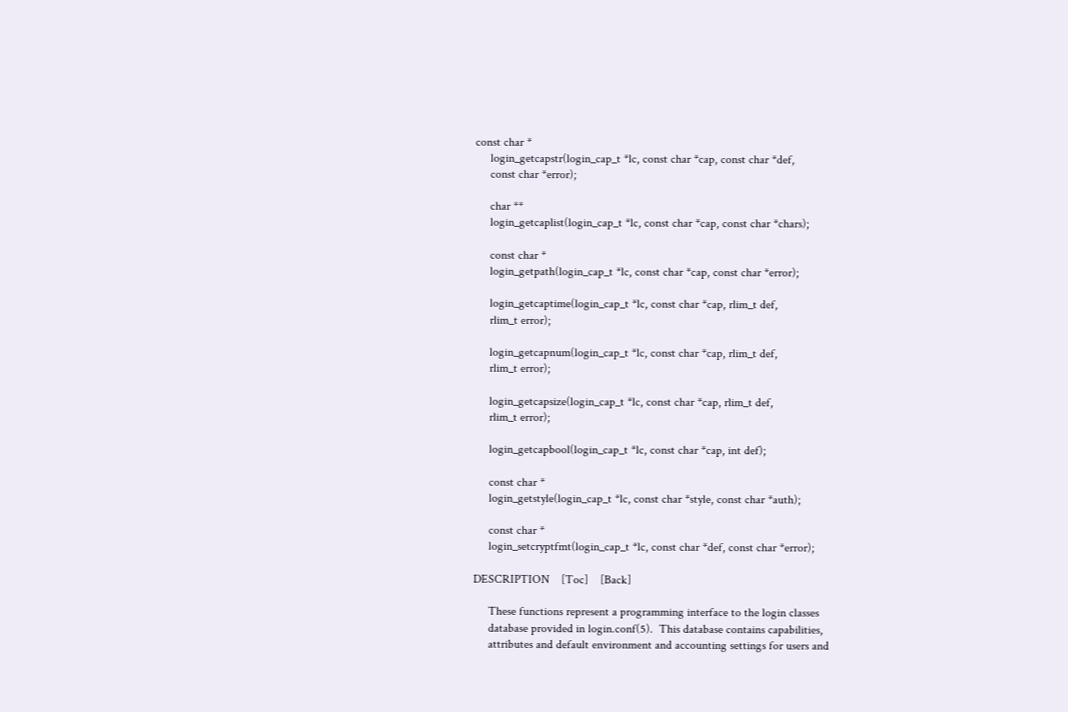const char *
     login_getcapstr(login_cap_t *lc, const char *cap, const char *def,
     const char *error);

     char **
     login_getcaplist(login_cap_t *lc, const char *cap, const char *chars);

     const char *
     login_getpath(login_cap_t *lc, const char *cap, const char *error);

     login_getcaptime(login_cap_t *lc, const char *cap, rlim_t def,
     rlim_t error);

     login_getcapnum(login_cap_t *lc, const char *cap, rlim_t def,
     rlim_t error);

     login_getcapsize(login_cap_t *lc, const char *cap, rlim_t def,
     rlim_t error);

     login_getcapbool(login_cap_t *lc, const char *cap, int def);

     const char *
     login_getstyle(login_cap_t *lc, const char *style, const char *auth);

     const char *
     login_setcryptfmt(login_cap_t *lc, const char *def, const char *error);

DESCRIPTION    [Toc]    [Back]

     These functions represent a programming interface to the login classes
     database provided in login.conf(5).  This database contains capabilities,
     attributes and default environment and accounting settings for users and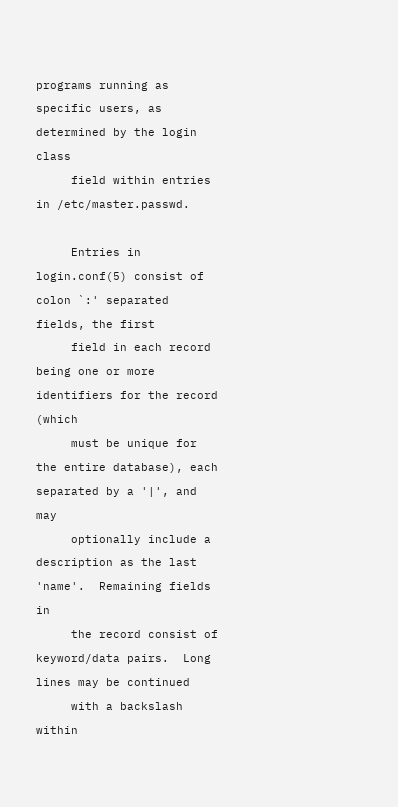programs running as specific users, as determined by the login class
     field within entries in /etc/master.passwd.

     Entries in login.conf(5) consist of colon `:' separated fields, the first
     field in each record being one or more identifiers for the record (which
     must be unique for the entire database), each separated by a '|', and may
     optionally include a description as the last 'name'.  Remaining fields in
     the record consist of keyword/data pairs.  Long lines may be continued
     with a backslash within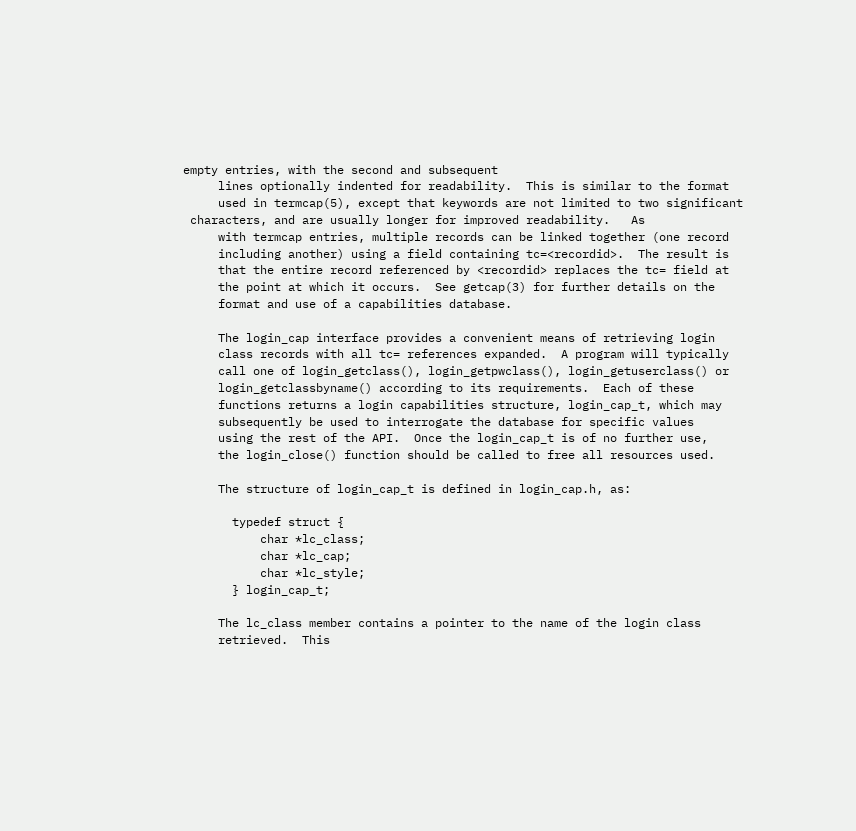empty entries, with the second and subsequent
     lines optionally indented for readability.  This is similar to the format
     used in termcap(5), except that keywords are not limited to two significant
 characters, and are usually longer for improved readability.   As
     with termcap entries, multiple records can be linked together (one record
     including another) using a field containing tc=<recordid>.  The result is
     that the entire record referenced by <recordid> replaces the tc= field at
     the point at which it occurs.  See getcap(3) for further details on the
     format and use of a capabilities database.

     The login_cap interface provides a convenient means of retrieving login
     class records with all tc= references expanded.  A program will typically
     call one of login_getclass(), login_getpwclass(), login_getuserclass() or
     login_getclassbyname() according to its requirements.  Each of these
     functions returns a login capabilities structure, login_cap_t, which may
     subsequently be used to interrogate the database for specific values
     using the rest of the API.  Once the login_cap_t is of no further use,
     the login_close() function should be called to free all resources used.

     The structure of login_cap_t is defined in login_cap.h, as:

       typedef struct {
           char *lc_class;
           char *lc_cap;
           char *lc_style;
       } login_cap_t;

     The lc_class member contains a pointer to the name of the login class
     retrieved.  This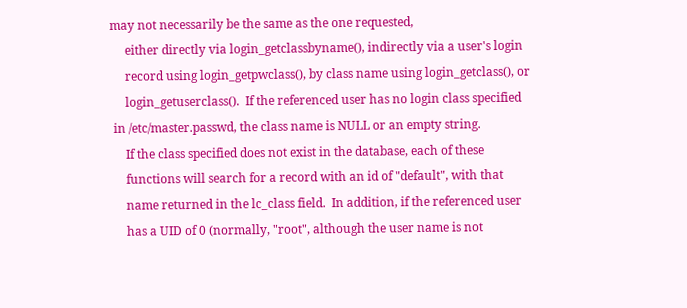may not necessarily be the same as the one requested,
     either directly via login_getclassbyname(), indirectly via a user's login
     record using login_getpwclass(), by class name using login_getclass(), or
     login_getuserclass().  If the referenced user has no login class specified
 in /etc/master.passwd, the class name is NULL or an empty string.
     If the class specified does not exist in the database, each of these
     functions will search for a record with an id of "default", with that
     name returned in the lc_class field.  In addition, if the referenced user
     has a UID of 0 (normally, "root", although the user name is not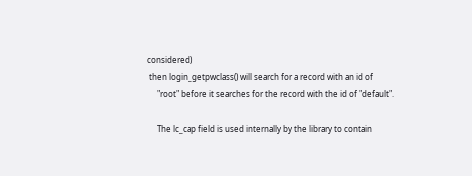considered)
 then login_getpwclass() will search for a record with an id of
     "root" before it searches for the record with the id of "default".

     The lc_cap field is used internally by the library to contain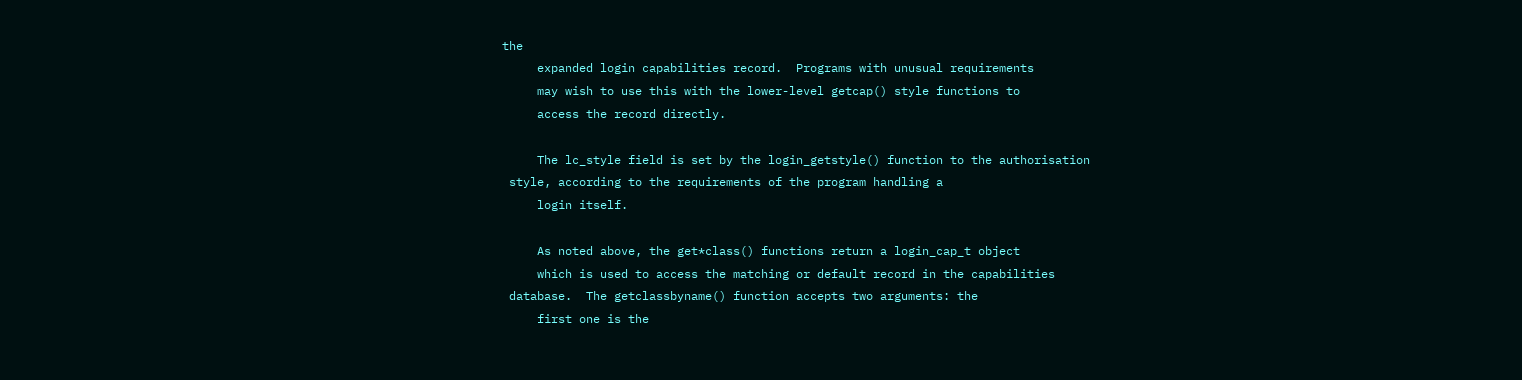the
     expanded login capabilities record.  Programs with unusual requirements
     may wish to use this with the lower-level getcap() style functions to
     access the record directly.

     The lc_style field is set by the login_getstyle() function to the authorisation
 style, according to the requirements of the program handling a
     login itself.

     As noted above, the get*class() functions return a login_cap_t object
     which is used to access the matching or default record in the capabilities
 database.  The getclassbyname() function accepts two arguments: the
     first one is the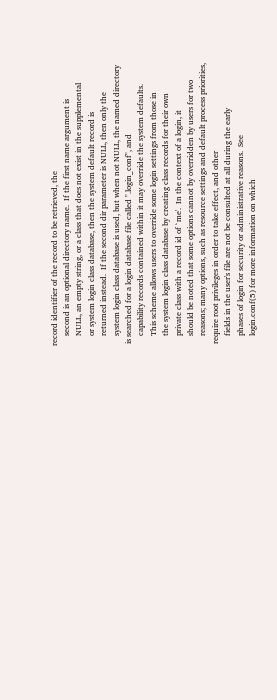record identifier of the record to be retrieved, the
     second is an optional directory name.  If the first name argument is
     NULL, an empty string, or a class that does not exist in the supplemental
     or system login class database, then the system default record is
     returned instead.  If the second dir parameter is NULL, then only the
     system login class database is used, but when not NULL, the named directory
 is searched for a login database file called ".login_conf", and
     capability records contained within it may override the system defaults.
     This scheme allows users to override some login settings from those in
     the system login class database by creating class records for their own
     private class with a record id of `me'.  In the context of a login, it
     should be noted that some options cannot by overridden by users for two
     reasons; many options, such as resource settings and default process priorities,
 require root privileges in order to take effect, and other
     fields in the user's file are not be consulted at all during the early
     phases of login for security or administrative reasons.  See
     login.conf(5) for more information on which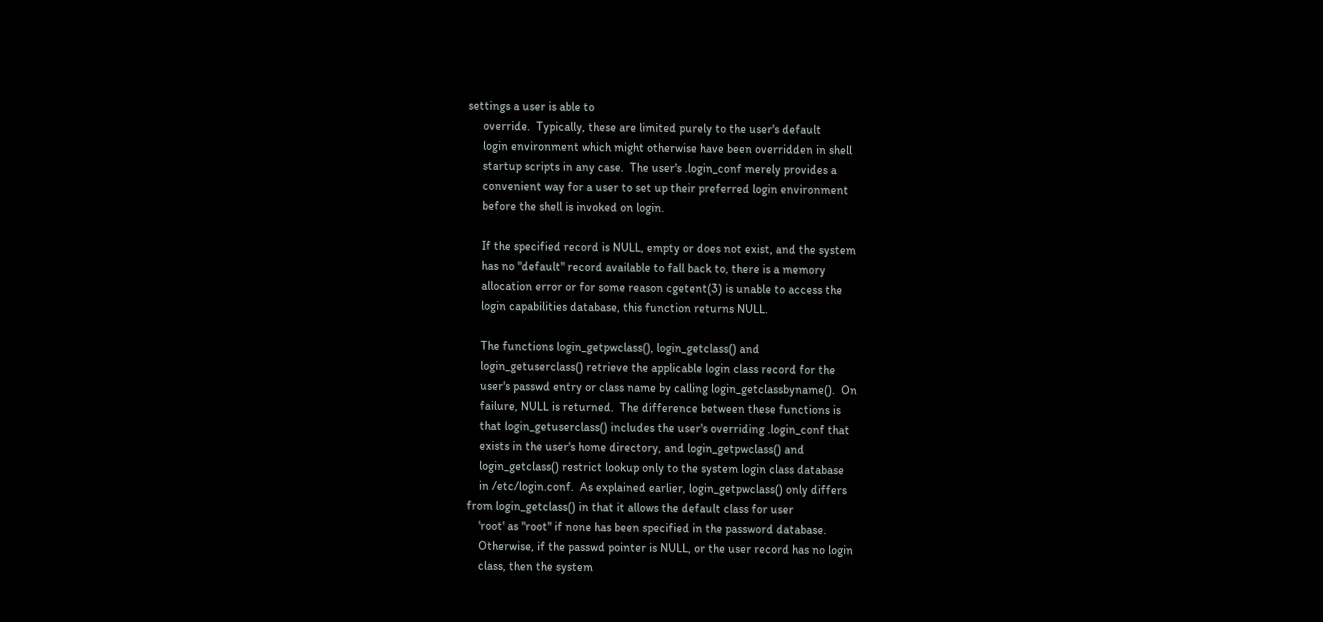settings a user is able to
     override.  Typically, these are limited purely to the user's default
     login environment which might otherwise have been overridden in shell
     startup scripts in any case.  The user's .login_conf merely provides a
     convenient way for a user to set up their preferred login environment
     before the shell is invoked on login.

     If the specified record is NULL, empty or does not exist, and the system
     has no "default" record available to fall back to, there is a memory
     allocation error or for some reason cgetent(3) is unable to access the
     login capabilities database, this function returns NULL.

     The functions login_getpwclass(), login_getclass() and
     login_getuserclass() retrieve the applicable login class record for the
     user's passwd entry or class name by calling login_getclassbyname().  On
     failure, NULL is returned.  The difference between these functions is
     that login_getuserclass() includes the user's overriding .login_conf that
     exists in the user's home directory, and login_getpwclass() and
     login_getclass() restrict lookup only to the system login class database
     in /etc/login.conf.  As explained earlier, login_getpwclass() only differs
 from login_getclass() in that it allows the default class for user
     'root' as "root" if none has been specified in the password database.
     Otherwise, if the passwd pointer is NULL, or the user record has no login
     class, then the system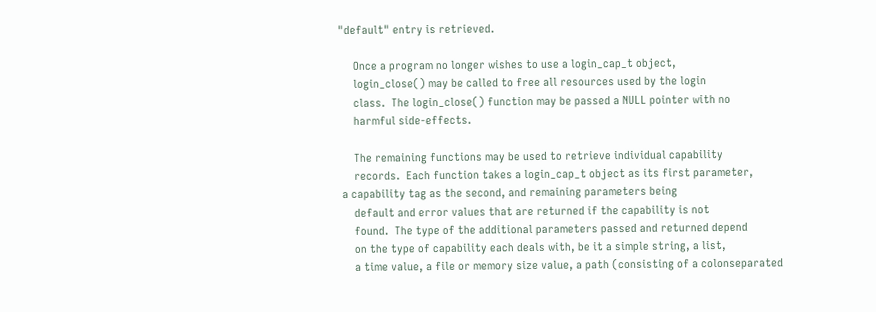"default" entry is retrieved.

     Once a program no longer wishes to use a login_cap_t object,
     login_close() may be called to free all resources used by the login
     class.  The login_close() function may be passed a NULL pointer with no
     harmful side-effects.

     The remaining functions may be used to retrieve individual capability
     records.  Each function takes a login_cap_t object as its first parameter,
 a capability tag as the second, and remaining parameters being
     default and error values that are returned if the capability is not
     found.  The type of the additional parameters passed and returned depend
     on the type of capability each deals with, be it a simple string, a list,
     a time value, a file or memory size value, a path (consisting of a colonseparated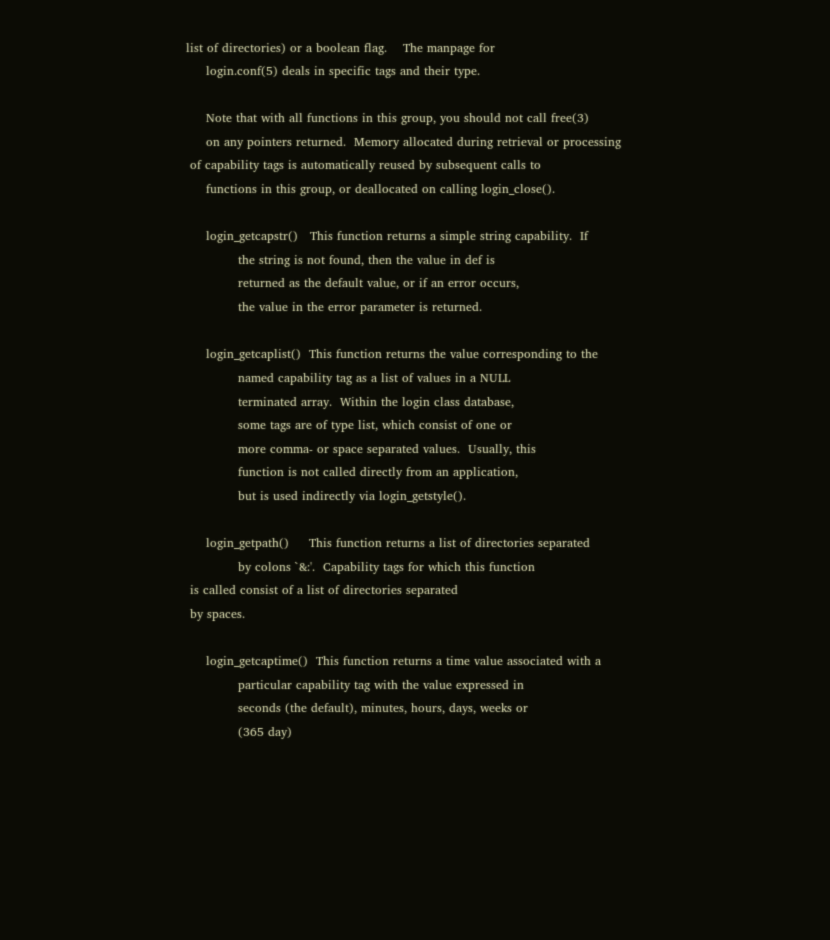list of directories) or a boolean flag.    The manpage for
     login.conf(5) deals in specific tags and their type.

     Note that with all functions in this group, you should not call free(3)
     on any pointers returned.  Memory allocated during retrieval or processing
 of capability tags is automatically reused by subsequent calls to
     functions in this group, or deallocated on calling login_close().

     login_getcapstr()   This function returns a simple string capability.  If
             the string is not found, then the value in def is
             returned as the default value, or if an error occurs,
             the value in the error parameter is returned.

     login_getcaplist()  This function returns the value corresponding to the
             named capability tag as a list of values in a NULL
             terminated array.  Within the login class database,
             some tags are of type list, which consist of one or
             more comma- or space separated values.  Usually, this
             function is not called directly from an application,
             but is used indirectly via login_getstyle().

     login_getpath()     This function returns a list of directories separated
             by colons `&:'.  Capability tags for which this function
 is called consist of a list of directories separated
 by spaces.

     login_getcaptime()  This function returns a time value associated with a
             particular capability tag with the value expressed in
             seconds (the default), minutes, hours, days, weeks or
             (365 day)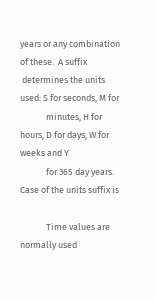years or any combination of these.  A suffix
 determines the units used: S for seconds, M for
             minutes, H for hours, D for days, W for weeks and Y
             for 365 day years.  Case of the units suffix is

             Time values are normally used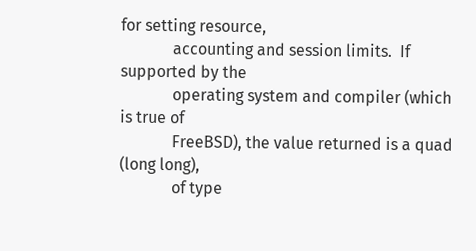for setting resource,
             accounting and session limits.  If supported by the
             operating system and compiler (which is true of
             FreeBSD), the value returned is a quad (long long),
             of type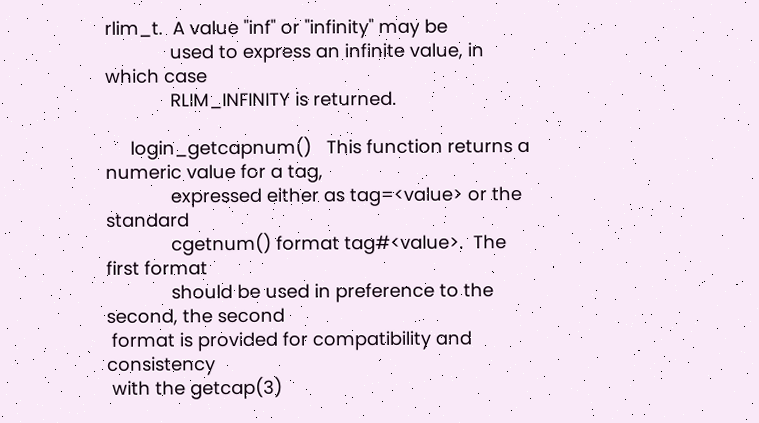rlim_t.  A value "inf" or "infinity" may be
             used to express an infinite value, in which case
             RLIM_INFINITY is returned.

     login_getcapnum()   This function returns a numeric value for a tag,
             expressed either as tag=<value> or the standard
             cgetnum() format tag#<value>.  The first format
             should be used in preference to the second, the second
 format is provided for compatibility and consistency
 with the getcap(3)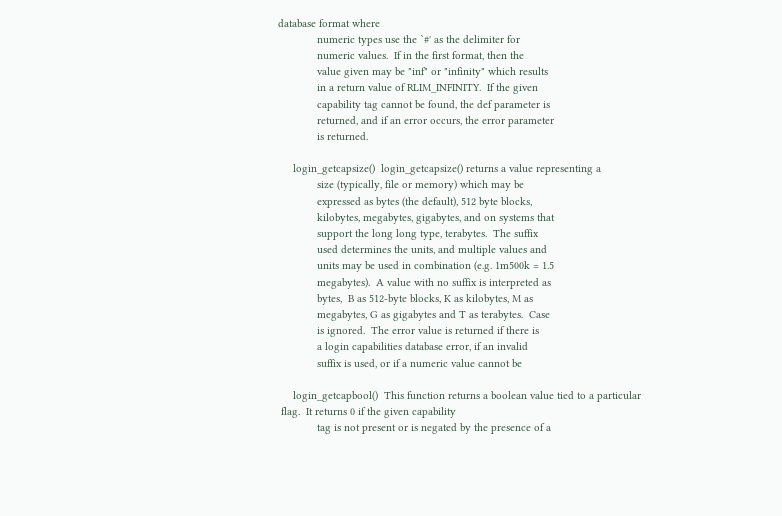database format where
             numeric types use the `#' as the delimiter for
             numeric values.  If in the first format, then the
             value given may be "inf" or "infinity" which results
             in a return value of RLIM_INFINITY.  If the given
             capability tag cannot be found, the def parameter is
             returned, and if an error occurs, the error parameter
             is returned.

     login_getcapsize()  login_getcapsize() returns a value representing a
             size (typically, file or memory) which may be
             expressed as bytes (the default), 512 byte blocks,
             kilobytes, megabytes, gigabytes, and on systems that
             support the long long type, terabytes.  The suffix
             used determines the units, and multiple values and
             units may be used in combination (e.g. 1m500k = 1.5
             megabytes).  A value with no suffix is interpreted as
             bytes,  B as 512-byte blocks, K as kilobytes, M as
             megabytes, G as gigabytes and T as terabytes.  Case
             is ignored.  The error value is returned if there is
             a login capabilities database error, if an invalid
             suffix is used, or if a numeric value cannot be

     login_getcapbool()  This function returns a boolean value tied to a particular
 flag.  It returns 0 if the given capability
             tag is not present or is negated by the presence of a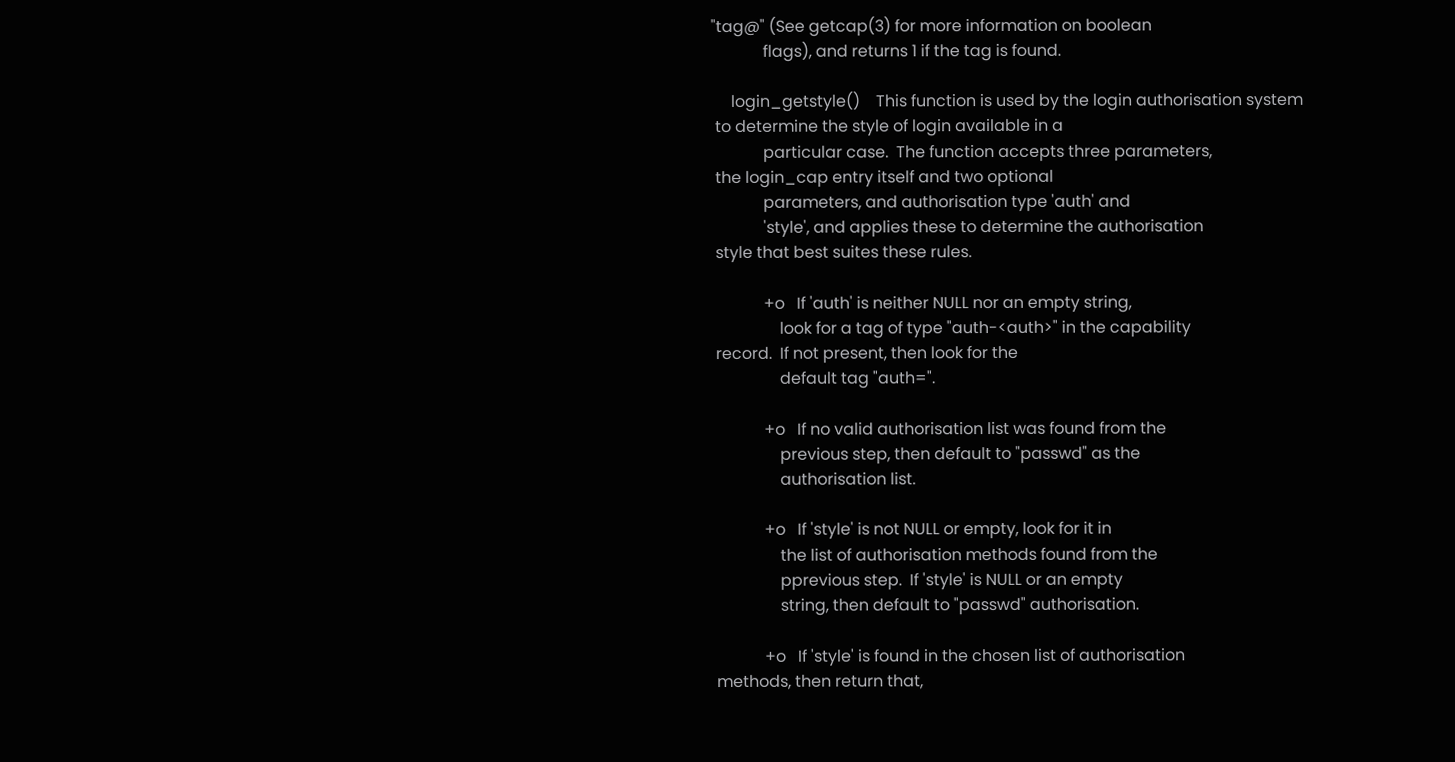"tag@" (See getcap(3) for more information on boolean
             flags), and returns 1 if the tag is found.

     login_getstyle()    This function is used by the login authorisation system
 to determine the style of login available in a
             particular case.  The function accepts three parameters,
 the login_cap entry itself and two optional
             parameters, and authorisation type 'auth' and
             'style', and applies these to determine the authorisation
 style that best suites these rules.

             +o   If 'auth' is neither NULL nor an empty string,
                 look for a tag of type "auth-<auth>" in the capability
 record.  If not present, then look for the
                 default tag "auth=".

             +o   If no valid authorisation list was found from the
                 previous step, then default to "passwd" as the
                 authorisation list.

             +o   If 'style' is not NULL or empty, look for it in
                 the list of authorisation methods found from the
                 pprevious step.  If 'style' is NULL or an empty
                 string, then default to "passwd" authorisation.

             +o   If 'style' is found in the chosen list of authorisation
 methods, then return that,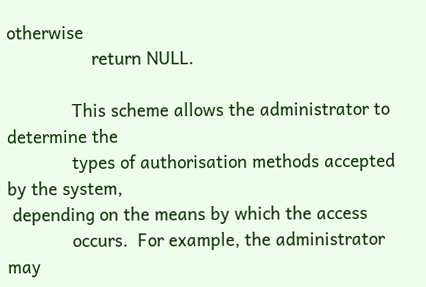otherwise
                 return NULL.

             This scheme allows the administrator to determine the
             types of authorisation methods accepted by the system,
 depending on the means by which the access
             occurs.  For example, the administrator may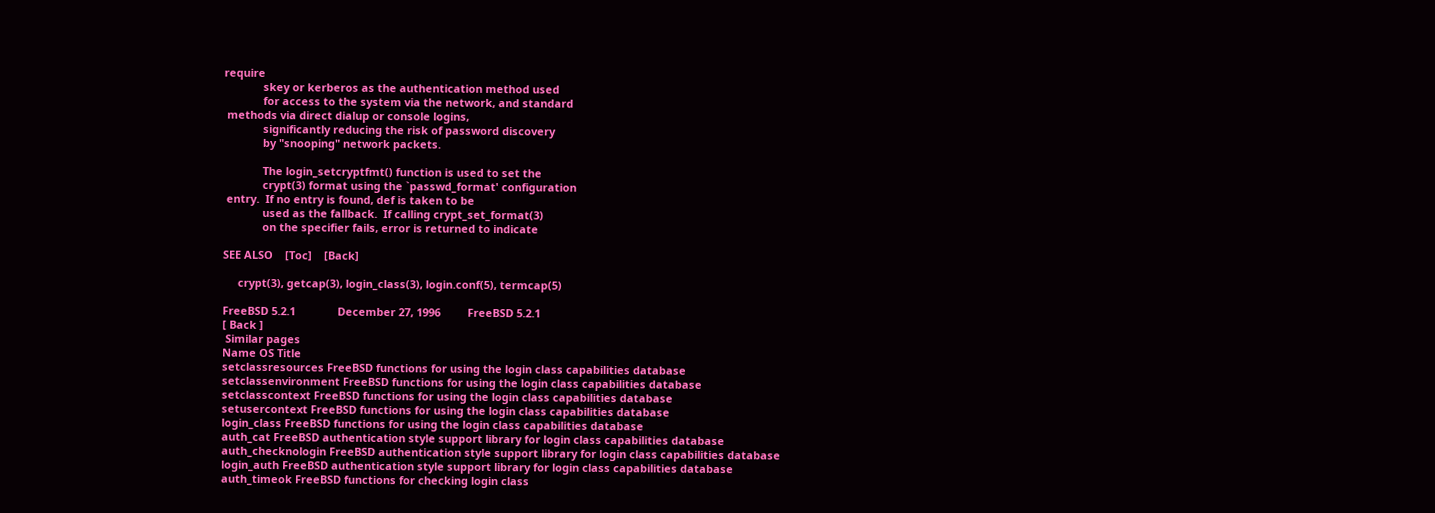require
             skey or kerberos as the authentication method used
             for access to the system via the network, and standard
 methods via direct dialup or console logins,
             significantly reducing the risk of password discovery
             by "snooping" network packets.

             The login_setcryptfmt() function is used to set the
             crypt(3) format using the `passwd_format' configuration
 entry.  If no entry is found, def is taken to be
             used as the fallback.  If calling crypt_set_format(3)
             on the specifier fails, error is returned to indicate

SEE ALSO    [Toc]    [Back]

     crypt(3), getcap(3), login_class(3), login.conf(5), termcap(5)

FreeBSD 5.2.1              December 27, 1996         FreeBSD 5.2.1
[ Back ]
 Similar pages
Name OS Title
setclassresources FreeBSD functions for using the login class capabilities database
setclassenvironment FreeBSD functions for using the login class capabilities database
setclasscontext FreeBSD functions for using the login class capabilities database
setusercontext FreeBSD functions for using the login class capabilities database
login_class FreeBSD functions for using the login class capabilities database
auth_cat FreeBSD authentication style support library for login class capabilities database
auth_checknologin FreeBSD authentication style support library for login class capabilities database
login_auth FreeBSD authentication style support library for login class capabilities database
auth_timeok FreeBSD functions for checking login class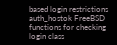based login restrictions
auth_hostok FreeBSD functions for checking login class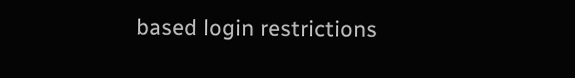based login restrictions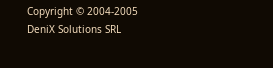Copyright © 2004-2005 DeniX Solutions SRL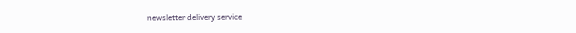newsletter delivery service